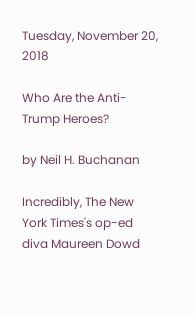Tuesday, November 20, 2018

Who Are the Anti-Trump Heroes?

by Neil H. Buchanan

Incredibly, The New York Times's op-ed diva Maureen Dowd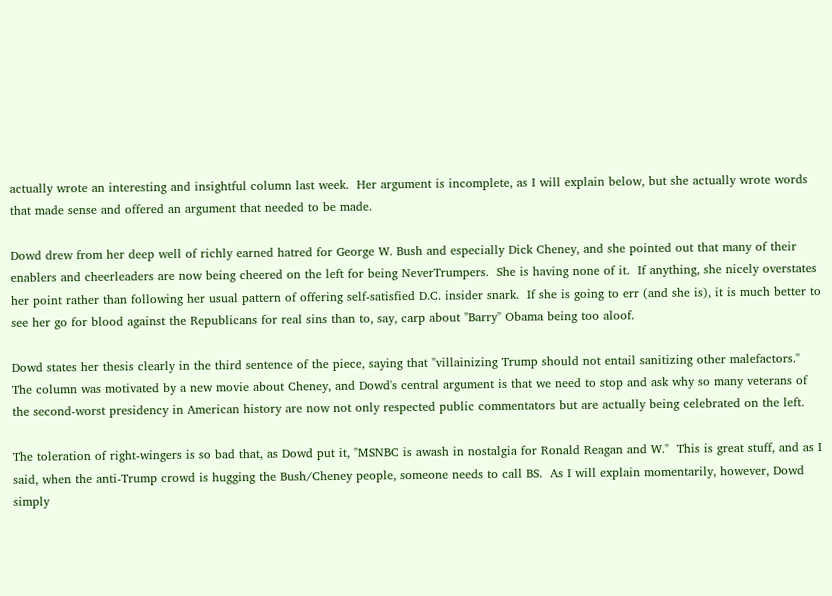actually wrote an interesting and insightful column last week.  Her argument is incomplete, as I will explain below, but she actually wrote words that made sense and offered an argument that needed to be made.

Dowd drew from her deep well of richly earned hatred for George W. Bush and especially Dick Cheney, and she pointed out that many of their enablers and cheerleaders are now being cheered on the left for being NeverTrumpers.  She is having none of it.  If anything, she nicely overstates her point rather than following her usual pattern of offering self-satisfied D.C. insider snark.  If she is going to err (and she is), it is much better to see her go for blood against the Republicans for real sins than to, say, carp about "Barry" Obama being too aloof.

Dowd states her thesis clearly in the third sentence of the piece, saying that "villainizing Trump should not entail sanitizing other malefactors."  The column was motivated by a new movie about Cheney, and Dowd's central argument is that we need to stop and ask why so many veterans of the second-worst presidency in American history are now not only respected public commentators but are actually being celebrated on the left.

The toleration of right-wingers is so bad that, as Dowd put it, "MSNBC is awash in nostalgia for Ronald Reagan and W."  This is great stuff, and as I said, when the anti-Trump crowd is hugging the Bush/Cheney people, someone needs to call BS.  As I will explain momentarily, however, Dowd simply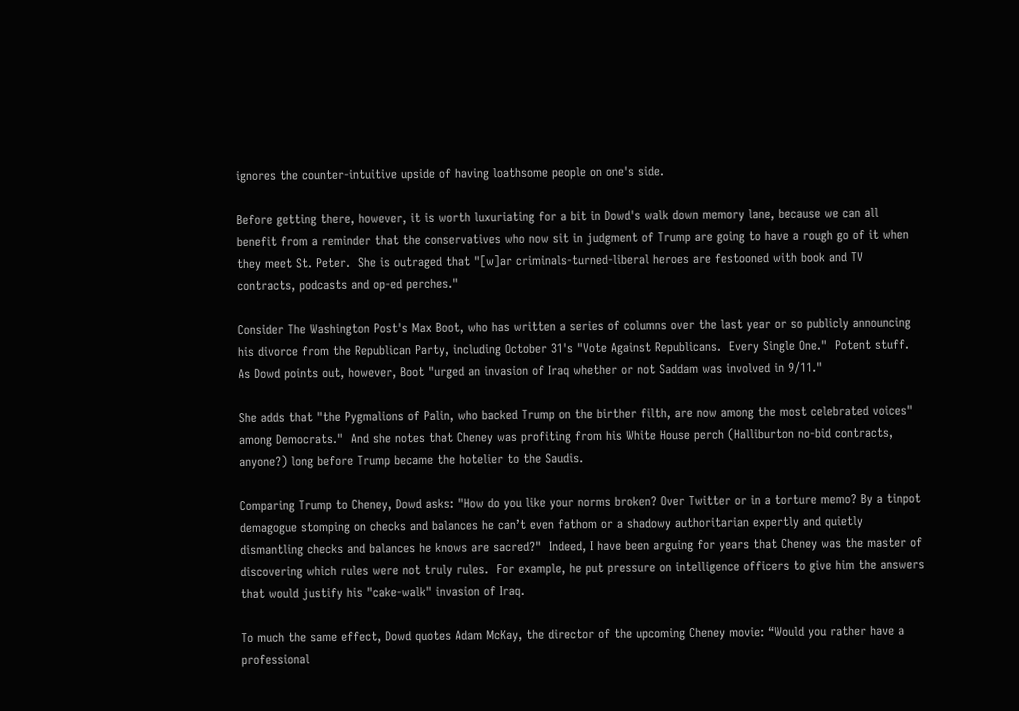ignores the counter-intuitive upside of having loathsome people on one's side.

Before getting there, however, it is worth luxuriating for a bit in Dowd's walk down memory lane, because we can all benefit from a reminder that the conservatives who now sit in judgment of Trump are going to have a rough go of it when they meet St. Peter.  She is outraged that "[w]ar criminals-turned-liberal heroes are festooned with book and TV contracts, podcasts and op-ed perches."

Consider The Washington Post's Max Boot, who has written a series of columns over the last year or so publicly announcing his divorce from the Republican Party, including October 31's "Vote Against Republicans.  Every Single One."  Potent stuff.  As Dowd points out, however, Boot "urged an invasion of Iraq whether or not Saddam was involved in 9/11."

She adds that "the Pygmalions of Palin, who backed Trump on the birther filth, are now among the most celebrated voices" among Democrats."  And she notes that Cheney was profiting from his White House perch (Halliburton no-bid contracts, anyone?) long before Trump became the hotelier to the Saudis.

Comparing Trump to Cheney, Dowd asks: "How do you like your norms broken? Over Twitter or in a torture memo? By a tinpot demagogue stomping on checks and balances he can’t even fathom or a shadowy authoritarian expertly and quietly dismantling checks and balances he knows are sacred?"  Indeed, I have been arguing for years that Cheney was the master of discovering which rules were not truly rules.  For example, he put pressure on intelligence officers to give him the answers that would justify his "cake-walk" invasion of Iraq.

To much the same effect, Dowd quotes Adam McKay, the director of the upcoming Cheney movie: “Would you rather have a professional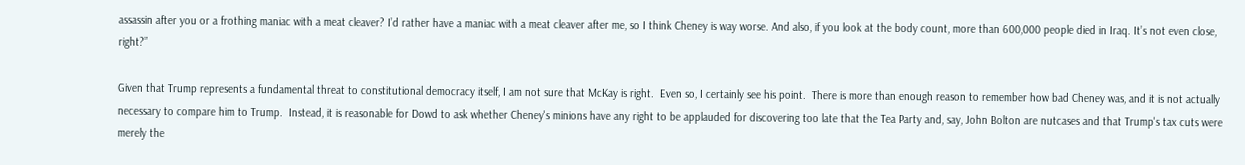assassin after you or a frothing maniac with a meat cleaver? I’d rather have a maniac with a meat cleaver after me, so I think Cheney is way worse. And also, if you look at the body count, more than 600,000 people died in Iraq. It’s not even close, right?”

Given that Trump represents a fundamental threat to constitutional democracy itself, I am not sure that McKay is right.  Even so, I certainly see his point.  There is more than enough reason to remember how bad Cheney was, and it is not actually necessary to compare him to Trump.  Instead, it is reasonable for Dowd to ask whether Cheney's minions have any right to be applauded for discovering too late that the Tea Party and, say, John Bolton are nutcases and that Trump's tax cuts were merely the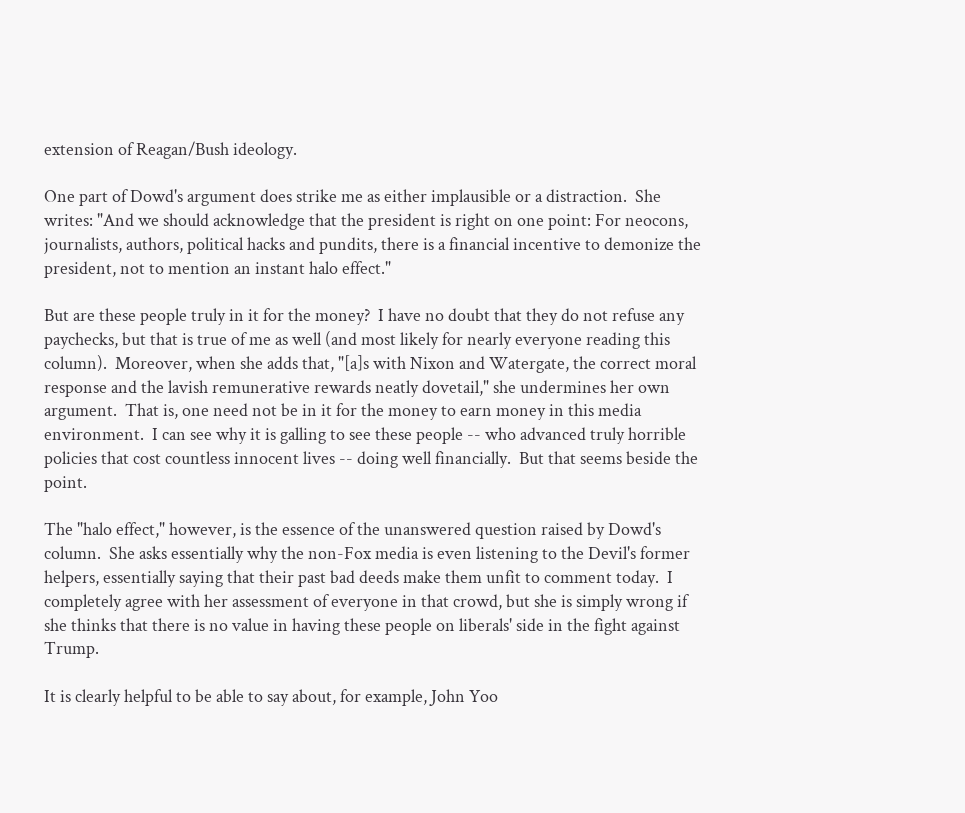extension of Reagan/Bush ideology.

One part of Dowd's argument does strike me as either implausible or a distraction.  She writes: "And we should acknowledge that the president is right on one point: For neocons, journalists, authors, political hacks and pundits, there is a financial incentive to demonize the president, not to mention an instant halo effect."

But are these people truly in it for the money?  I have no doubt that they do not refuse any paychecks, but that is true of me as well (and most likely for nearly everyone reading this column).  Moreover, when she adds that, "[a]s with Nixon and Watergate, the correct moral response and the lavish remunerative rewards neatly dovetail," she undermines her own argument.  That is, one need not be in it for the money to earn money in this media environment.  I can see why it is galling to see these people -- who advanced truly horrible policies that cost countless innocent lives -- doing well financially.  But that seems beside the point.

The "halo effect," however, is the essence of the unanswered question raised by Dowd's column.  She asks essentially why the non-Fox media is even listening to the Devil's former helpers, essentially saying that their past bad deeds make them unfit to comment today.  I completely agree with her assessment of everyone in that crowd, but she is simply wrong if she thinks that there is no value in having these people on liberals' side in the fight against Trump.

It is clearly helpful to be able to say about, for example, John Yoo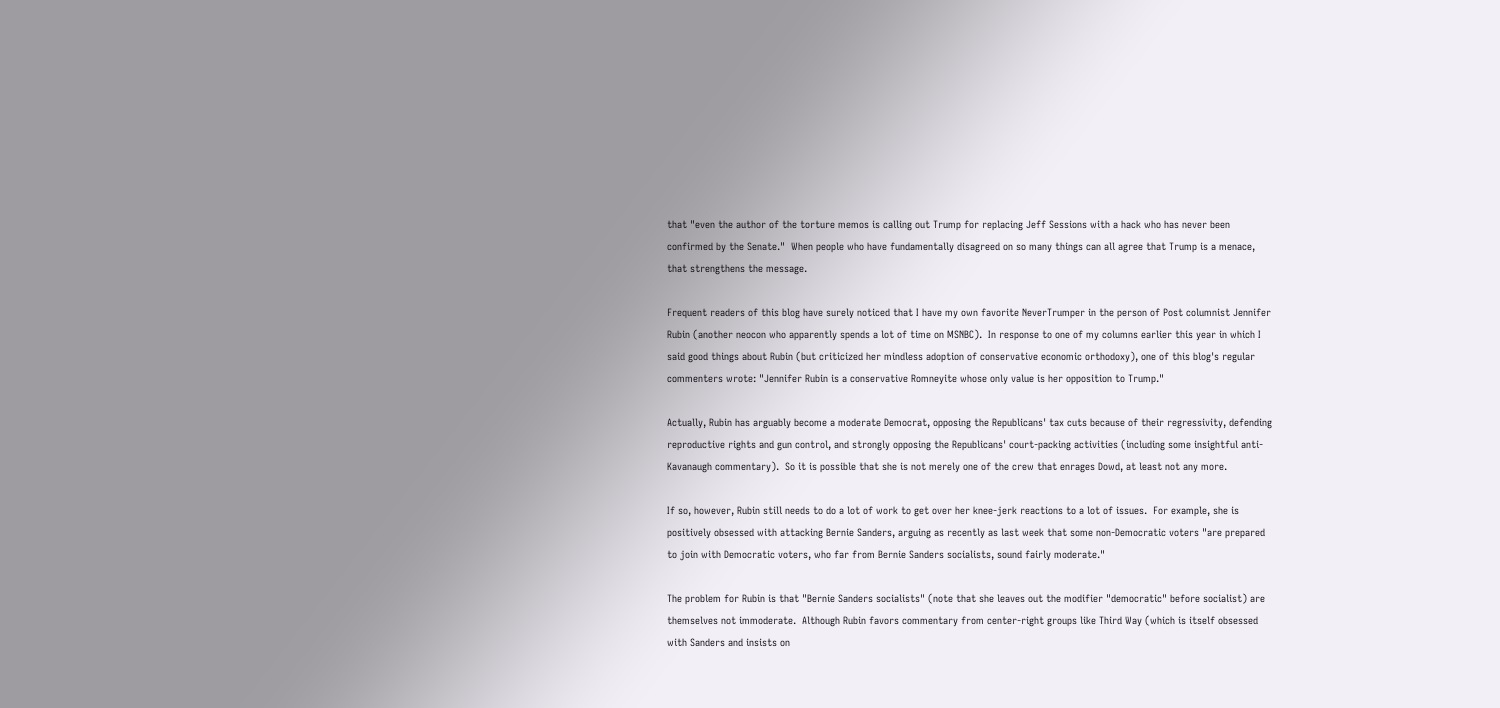that "even the author of the torture memos is calling out Trump for replacing Jeff Sessions with a hack who has never been confirmed by the Senate."  When people who have fundamentally disagreed on so many things can all agree that Trump is a menace, that strengthens the message.

Frequent readers of this blog have surely noticed that I have my own favorite NeverTrumper in the person of Post columnist Jennifer Rubin (another neocon who apparently spends a lot of time on MSNBC).  In response to one of my columns earlier this year in which I said good things about Rubin (but criticized her mindless adoption of conservative economic orthodoxy), one of this blog's regular commenters wrote: "Jennifer Rubin is a conservative Romneyite whose only value is her opposition to Trump."

Actually, Rubin has arguably become a moderate Democrat, opposing the Republicans' tax cuts because of their regressivity, defending reproductive rights and gun control, and strongly opposing the Republicans' court-packing activities (including some insightful anti-Kavanaugh commentary).  So it is possible that she is not merely one of the crew that enrages Dowd, at least not any more.

If so, however, Rubin still needs to do a lot of work to get over her knee-jerk reactions to a lot of issues.  For example, she is positively obsessed with attacking Bernie Sanders, arguing as recently as last week that some non-Democratic voters "are prepared to join with Democratic voters, who far from Bernie Sanders socialists, sound fairly moderate."

The problem for Rubin is that "Bernie Sanders socialists" (note that she leaves out the modifier "democratic" before socialist) are themselves not immoderate.  Although Rubin favors commentary from center-right groups like Third Way (which is itself obsessed with Sanders and insists on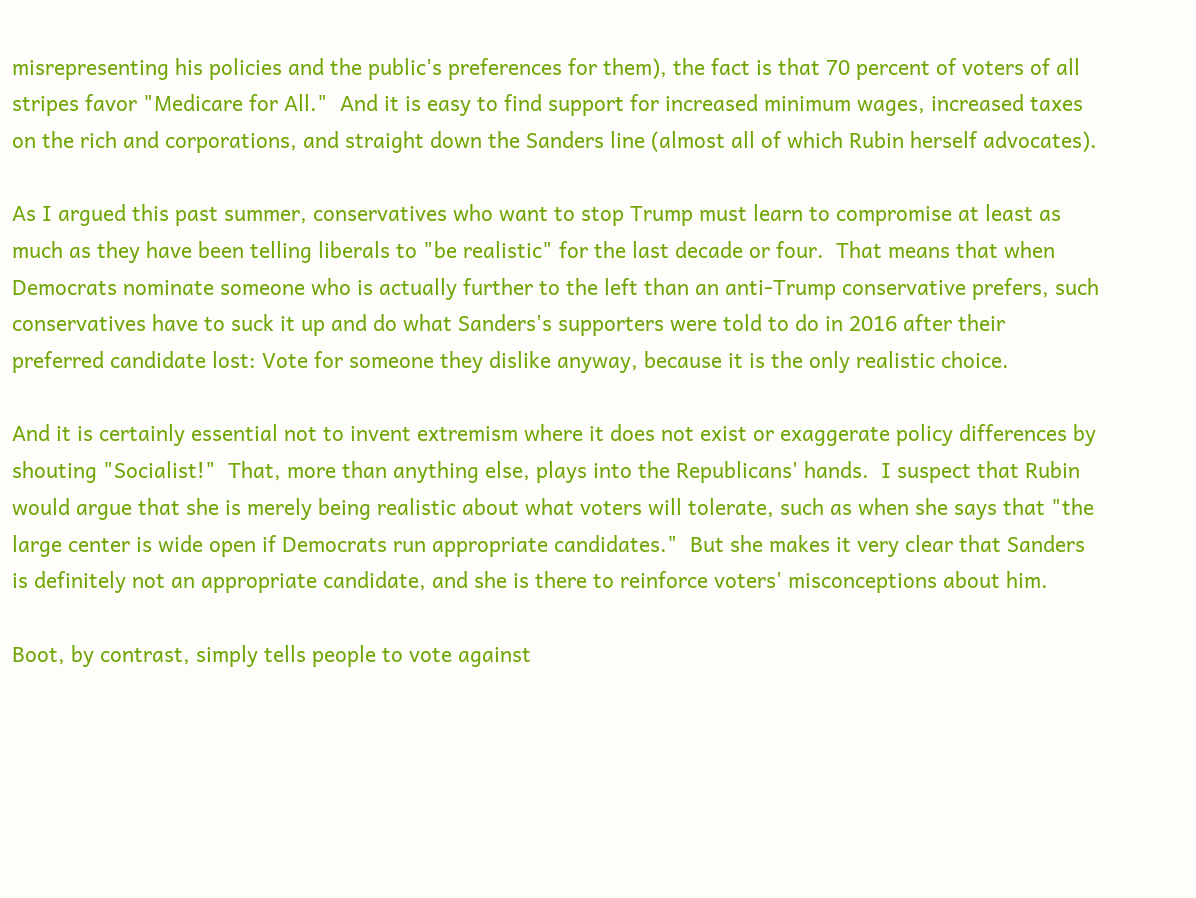misrepresenting his policies and the public's preferences for them), the fact is that 70 percent of voters of all stripes favor "Medicare for All."  And it is easy to find support for increased minimum wages, increased taxes on the rich and corporations, and straight down the Sanders line (almost all of which Rubin herself advocates).

As I argued this past summer, conservatives who want to stop Trump must learn to compromise at least as much as they have been telling liberals to "be realistic" for the last decade or four.  That means that when Democrats nominate someone who is actually further to the left than an anti-Trump conservative prefers, such conservatives have to suck it up and do what Sanders's supporters were told to do in 2016 after their preferred candidate lost: Vote for someone they dislike anyway, because it is the only realistic choice.

And it is certainly essential not to invent extremism where it does not exist or exaggerate policy differences by shouting "Socialist!"  That, more than anything else, plays into the Republicans' hands.  I suspect that Rubin would argue that she is merely being realistic about what voters will tolerate, such as when she says that "the large center is wide open if Democrats run appropriate candidates."  But she makes it very clear that Sanders is definitely not an appropriate candidate, and she is there to reinforce voters' misconceptions about him.

Boot, by contrast, simply tells people to vote against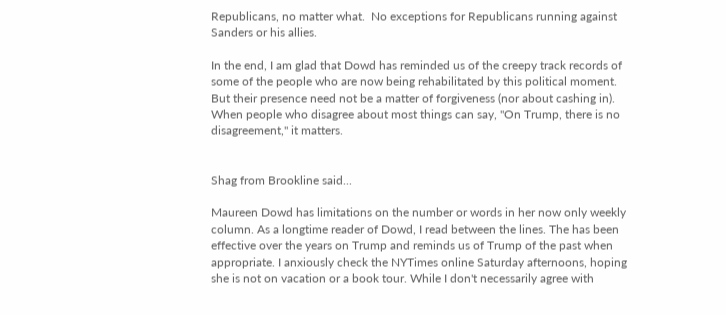Republicans, no matter what.  No exceptions for Republicans running against Sanders or his allies.

In the end, I am glad that Dowd has reminded us of the creepy track records of some of the people who are now being rehabilitated by this political moment.  But their presence need not be a matter of forgiveness (nor about cashing in).  When people who disagree about most things can say, "On Trump, there is no disagreement," it matters.


Shag from Brookline said...

Maureen Dowd has limitations on the number or words in her now only weekly column. As a longtime reader of Dowd, I read between the lines. The has been effective over the years on Trump and reminds us of Trump of the past when appropriate. I anxiously check the NYTimes online Saturday afternoons, hoping she is not on vacation or a book tour. While I don't necessarily agree with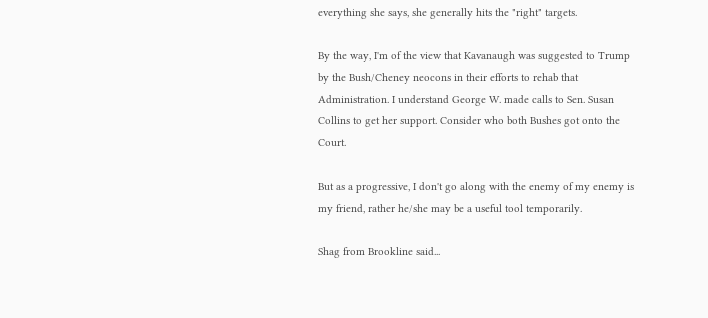everything she says, she generally hits the "right" targets.

By the way, I'm of the view that Kavanaugh was suggested to Trump by the Bush/Cheney neocons in their efforts to rehab that Administration. I understand George W. made calls to Sen. Susan Collins to get her support. Consider who both Bushes got onto the Court.

But as a progressive, I don't go along with the enemy of my enemy is my friend, rather he/she may be a useful tool temporarily.

Shag from Brookline said...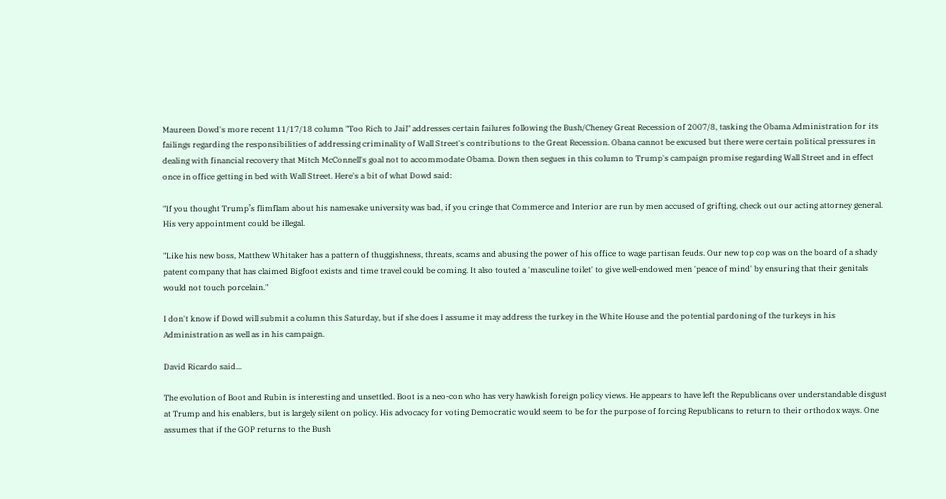Maureen Dowd's more recent 11/17/18 column "Too Rich to Jail" addresses certain failures following the Bush/Cheney Great Recession of 2007/8, tasking the Obama Administration for its failings regarding the responsibilities of addressing criminality of Wall Street's contributions to the Great Recession. Obana cannot be excused but there were certain political pressures in dealing with financial recovery that Mitch McConnell's goal not to accommodate Obama. Down then segues in this column to Trump's campaign promise regarding Wall Street and in effect once in office getting in bed with Wall Street. Here's a bit of what Dowd said:

"If you thought Trump’s flimflam about his namesake university was bad, if you cringe that Commerce and Interior are run by men accused of grifting, check out our acting attorney general. His very appointment could be illegal.

"Like his new boss, Matthew Whitaker has a pattern of thuggishness, threats, scams and abusing the power of his office to wage partisan feuds. Our new top cop was on the board of a shady patent company that has claimed Bigfoot exists and time travel could be coming. It also touted a 'masculine toilet' to give well-endowed men 'peace of mind' by ensuring that their genitals would not touch porcelain."

I don't know if Dowd will submit a column this Saturday, but if she does I assume it may address the turkey in the White House and the potential pardoning of the turkeys in his Administration as well as in his campaign.

David Ricardo said...

The evolution of Boot and Rubin is interesting and unsettled. Boot is a neo-con who has very hawkish foreign policy views. He appears to have left the Republicans over understandable disgust at Trump and his enablers, but is largely silent on policy. His advocacy for voting Democratic would seem to be for the purpose of forcing Republicans to return to their orthodox ways. One assumes that if the GOP returns to the Bush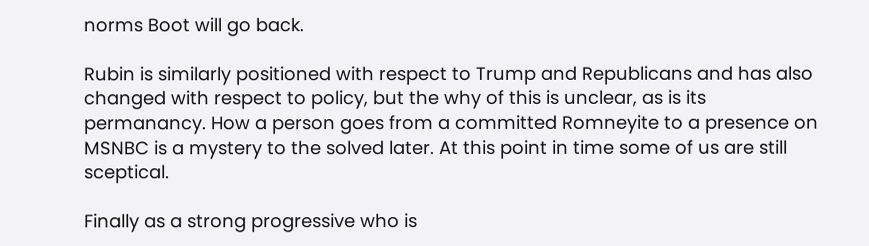norms Boot will go back.

Rubin is similarly positioned with respect to Trump and Republicans and has also changed with respect to policy, but the why of this is unclear, as is its permanancy. How a person goes from a committed Romneyite to a presence on MSNBC is a mystery to the solved later. At this point in time some of us are still sceptical.

Finally as a strong progressive who is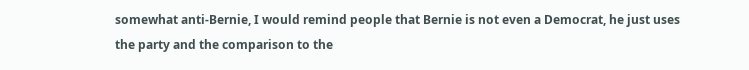somewhat anti-Bernie, I would remind people that Bernie is not even a Democrat, he just uses the party and the comparison to the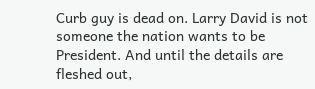Curb guy is dead on. Larry David is not someone the nation wants to be President. And until the details are fleshed out,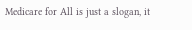Medicare for All is just a slogan, it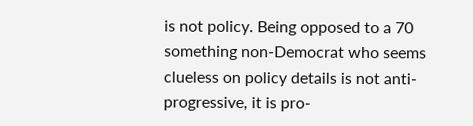is not policy. Being opposed to a 70 something non-Democrat who seems clueless on policy details is not anti-progressive, it is pro-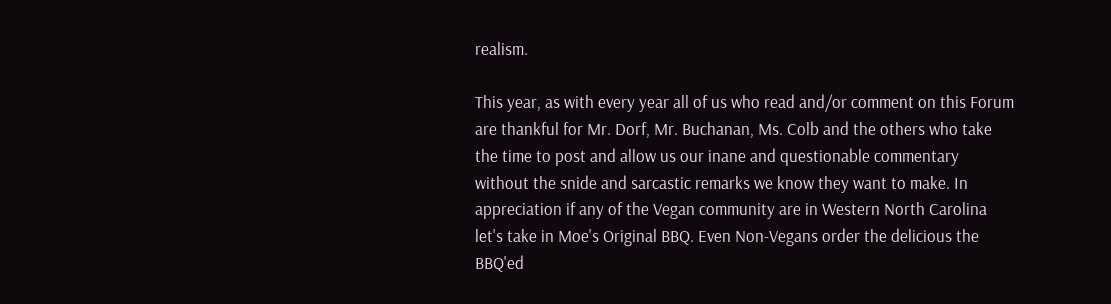realism.

This year, as with every year all of us who read and/or comment on this Forum are thankful for Mr. Dorf, Mr. Buchanan, Ms. Colb and the others who take the time to post and allow us our inane and questionable commentary without the snide and sarcastic remarks we know they want to make. In appreciation if any of the Vegan community are in Western North Carolina let's take in Moe's Original BBQ. Even Non-Vegans order the delicious the BBQ'ed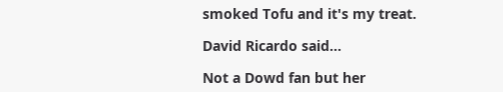smoked Tofu and it's my treat.

David Ricardo said...

Not a Dowd fan but her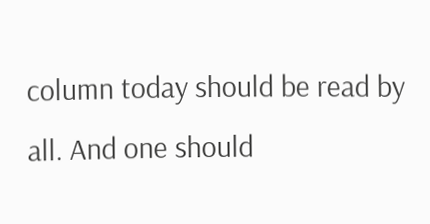column today should be read by all. And one should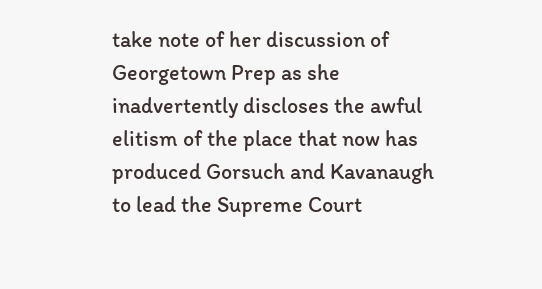take note of her discussion of Georgetown Prep as she inadvertently discloses the awful elitism of the place that now has produced Gorsuch and Kavanaugh to lead the Supreme Court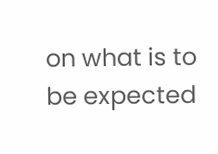on what is to be expected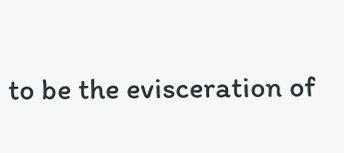to be the evisceration of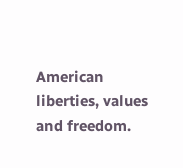American liberties, values and freedom.